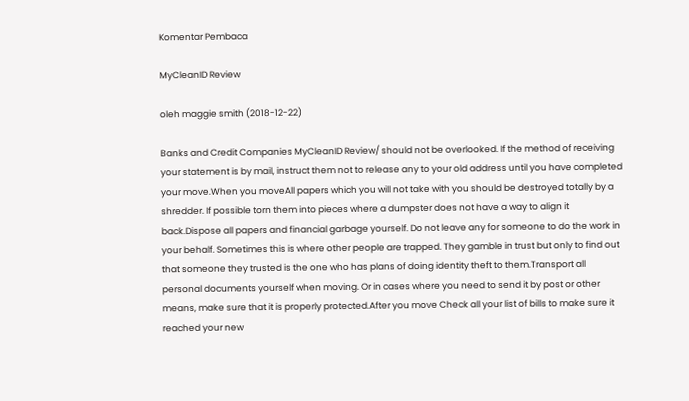Komentar Pembaca

MyCleanID Review

oleh maggie smith (2018-12-22)

Banks and Credit Companies MyCleanID Review/ should not be overlooked. If the method of receiving your statement is by mail, instruct them not to release any to your old address until you have completed your move.When you moveAll papers which you will not take with you should be destroyed totally by a shredder. If possible torn them into pieces where a dumpster does not have a way to align it back.Dispose all papers and financial garbage yourself. Do not leave any for someone to do the work in your behalf. Sometimes this is where other people are trapped. They gamble in trust but only to find out that someone they trusted is the one who has plans of doing identity theft to them.Transport all personal documents yourself when moving. Or in cases where you need to send it by post or other means, make sure that it is properly protected.After you move Check all your list of bills to make sure it reached your new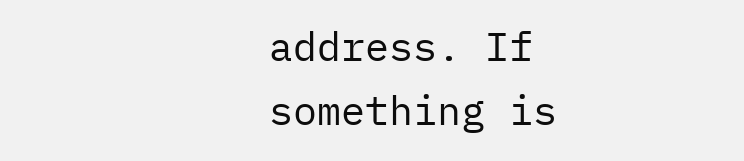address. If something is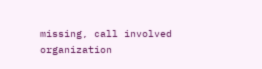missing, call involved organization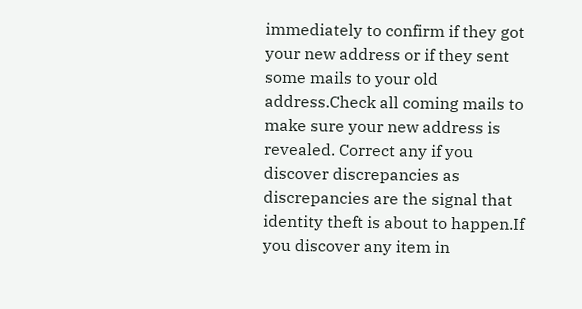immediately to confirm if they got your new address or if they sent some mails to your old address.Check all coming mails to make sure your new address is revealed. Correct any if you discover discrepancies as discrepancies are the signal that identity theft is about to happen.If you discover any item in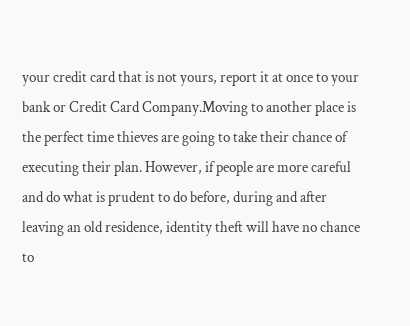your credit card that is not yours, report it at once to your bank or Credit Card Company.Moving to another place is the perfect time thieves are going to take their chance of executing their plan. However, if people are more careful and do what is prudent to do before, during and after leaving an old residence, identity theft will have no chance to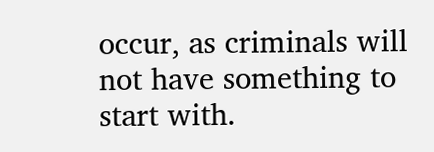occur, as criminals will not have something to start with.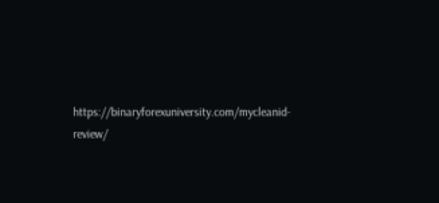https://binaryforexuniversity.com/mycleanid-review/